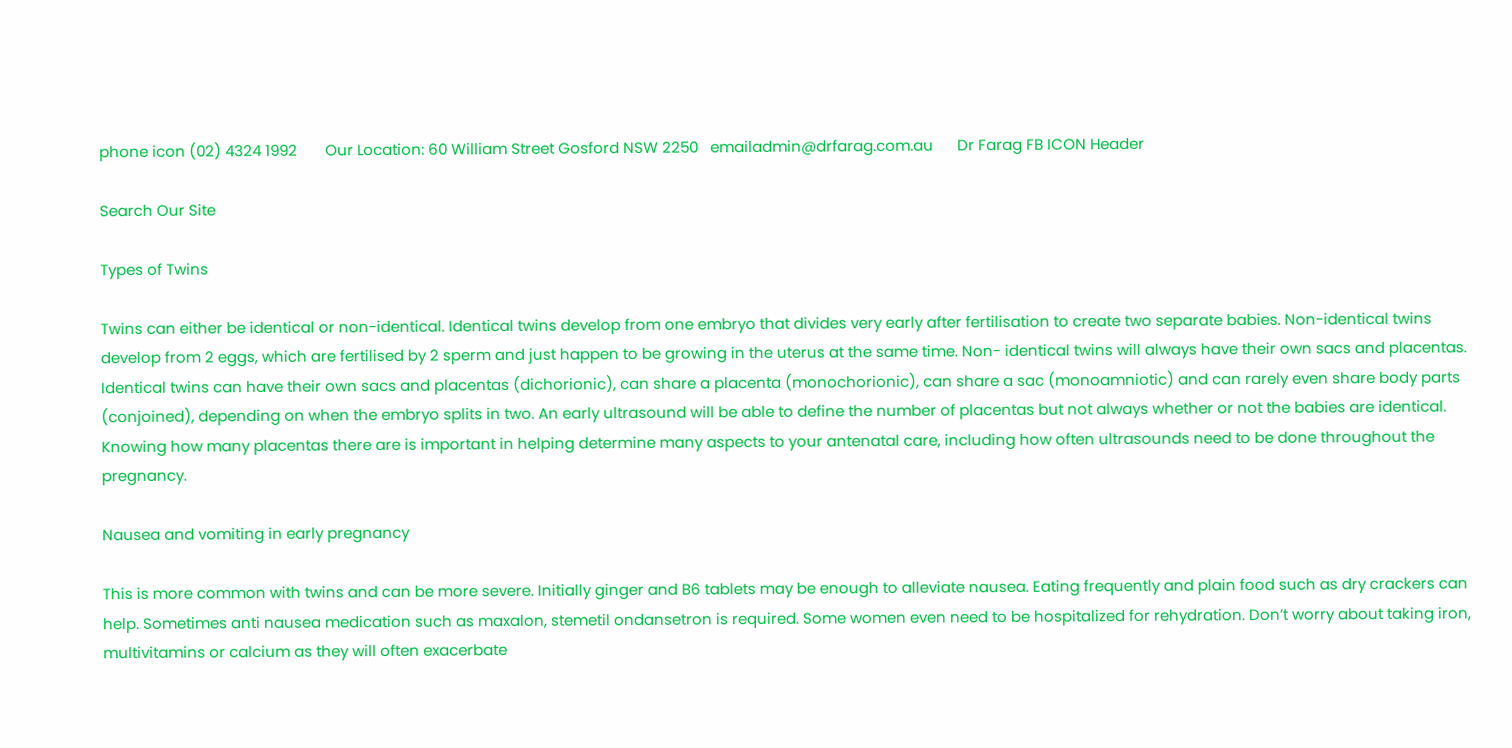phone icon (02) 4324 1992       Our Location: 60 William Street Gosford NSW 2250   emailadmin@drfarag.com.au      Dr Farag FB ICON Header

Search Our Site

Types of Twins

Twins can either be identical or non-identical. Identical twins develop from one embryo that divides very early after fertilisation to create two separate babies. Non-identical twins develop from 2 eggs, which are fertilised by 2 sperm and just happen to be growing in the uterus at the same time. Non- identical twins will always have their own sacs and placentas. Identical twins can have their own sacs and placentas (dichorionic), can share a placenta (monochorionic), can share a sac (monoamniotic) and can rarely even share body parts (conjoined), depending on when the embryo splits in two. An early ultrasound will be able to define the number of placentas but not always whether or not the babies are identical. Knowing how many placentas there are is important in helping determine many aspects to your antenatal care, including how often ultrasounds need to be done throughout the pregnancy.

Nausea and vomiting in early pregnancy

This is more common with twins and can be more severe. Initially ginger and B6 tablets may be enough to alleviate nausea. Eating frequently and plain food such as dry crackers can help. Sometimes anti nausea medication such as maxalon, stemetil ondansetron is required. Some women even need to be hospitalized for rehydration. Don’t worry about taking iron, multivitamins or calcium as they will often exacerbate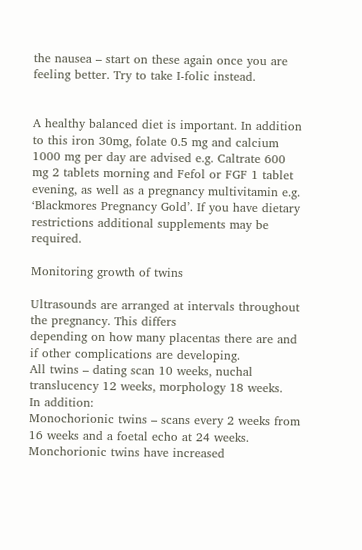the nausea – start on these again once you are feeling better. Try to take I-folic instead.


A healthy balanced diet is important. In addition to this iron 30mg, folate 0.5 mg and calcium 1000 mg per day are advised e.g. Caltrate 600 mg 2 tablets morning and Fefol or FGF 1 tablet evening, as well as a pregnancy multivitamin e.g. ‘Blackmores Pregnancy Gold’. If you have dietary restrictions additional supplements may be required.

Monitoring growth of twins

Ultrasounds are arranged at intervals throughout the pregnancy. This differs
depending on how many placentas there are and if other complications are developing.
All twins – dating scan 10 weeks, nuchal translucency 12 weeks, morphology 18 weeks.
In addition:
Monochorionic twins – scans every 2 weeks from 16 weeks and a foetal echo at 24 weeks. Monchorionic twins have increased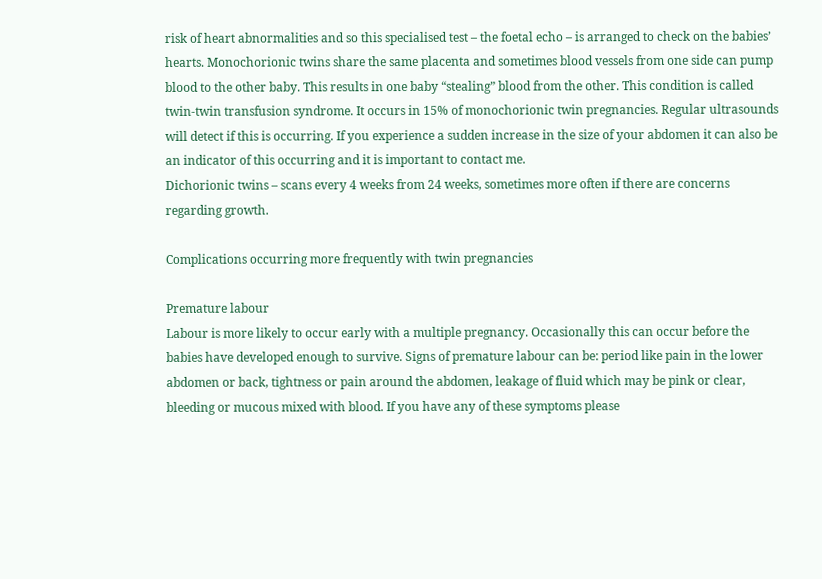risk of heart abnormalities and so this specialised test – the foetal echo – is arranged to check on the babies’ hearts. Monochorionic twins share the same placenta and sometimes blood vessels from one side can pump blood to the other baby. This results in one baby “stealing” blood from the other. This condition is called twin-twin transfusion syndrome. It occurs in 15% of monochorionic twin pregnancies. Regular ultrasounds will detect if this is occurring. If you experience a sudden increase in the size of your abdomen it can also be an indicator of this occurring and it is important to contact me.
Dichorionic twins – scans every 4 weeks from 24 weeks, sometimes more often if there are concerns regarding growth.

Complications occurring more frequently with twin pregnancies

Premature labour
Labour is more likely to occur early with a multiple pregnancy. Occasionally this can occur before the babies have developed enough to survive. Signs of premature labour can be: period like pain in the lower abdomen or back, tightness or pain around the abdomen, leakage of fluid which may be pink or clear, bleeding or mucous mixed with blood. If you have any of these symptoms please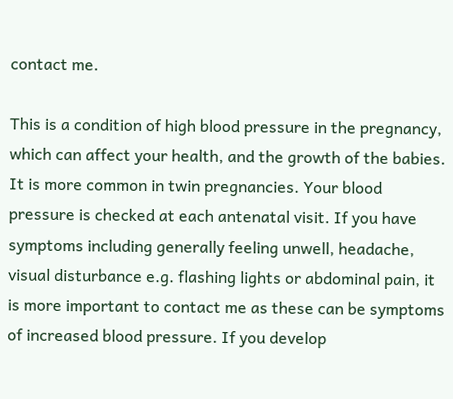contact me.

This is a condition of high blood pressure in the pregnancy, which can affect your health, and the growth of the babies. It is more common in twin pregnancies. Your blood pressure is checked at each antenatal visit. If you have symptoms including generally feeling unwell, headache, visual disturbance e.g. flashing lights or abdominal pain, it is more important to contact me as these can be symptoms of increased blood pressure. If you develop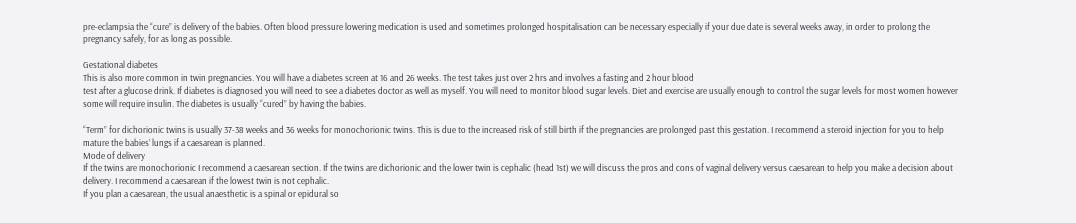pre-eclampsia the “cure” is delivery of the babies. Often blood pressure lowering medication is used and sometimes prolonged hospitalisation can be necessary especially if your due date is several weeks away, in order to prolong the pregnancy safely, for as long as possible.

Gestational diabetes
This is also more common in twin pregnancies. You will have a diabetes screen at 16 and 26 weeks. The test takes just over 2 hrs and involves a fasting and 2 hour blood
test after a glucose drink. If diabetes is diagnosed you will need to see a diabetes doctor as well as myself. You will need to monitor blood sugar levels. Diet and exercise are usually enough to control the sugar levels for most women however some will require insulin. The diabetes is usually “cured” by having the babies.

“Term” for dichorionic twins is usually 37-38 weeks and 36 weeks for monochorionic twins. This is due to the increased risk of still birth if the pregnancies are prolonged past this gestation. I recommend a steroid injection for you to help mature the babies’ lungs if a caesarean is planned.
Mode of delivery
If the twins are monochorionic I recommend a caesarean section. If the twins are dichorionic and the lower twin is cephalic (head 1st) we will discuss the pros and cons of vaginal delivery versus caesarean to help you make a decision about delivery. I recommend a caesarean if the lowest twin is not cephalic.
If you plan a caesarean, the usual anaesthetic is a spinal or epidural so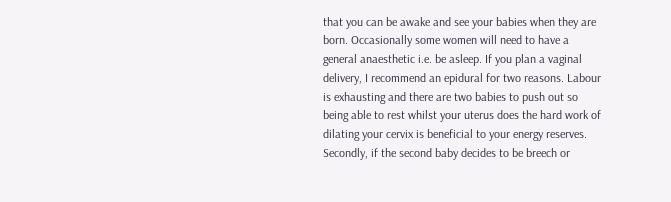that you can be awake and see your babies when they are born. Occasionally some women will need to have a general anaesthetic i.e. be asleep. If you plan a vaginal delivery, I recommend an epidural for two reasons. Labour is exhausting and there are two babies to push out so being able to rest whilst your uterus does the hard work of dilating your cervix is beneficial to your energy reserves. Secondly, if the second baby decides to be breech or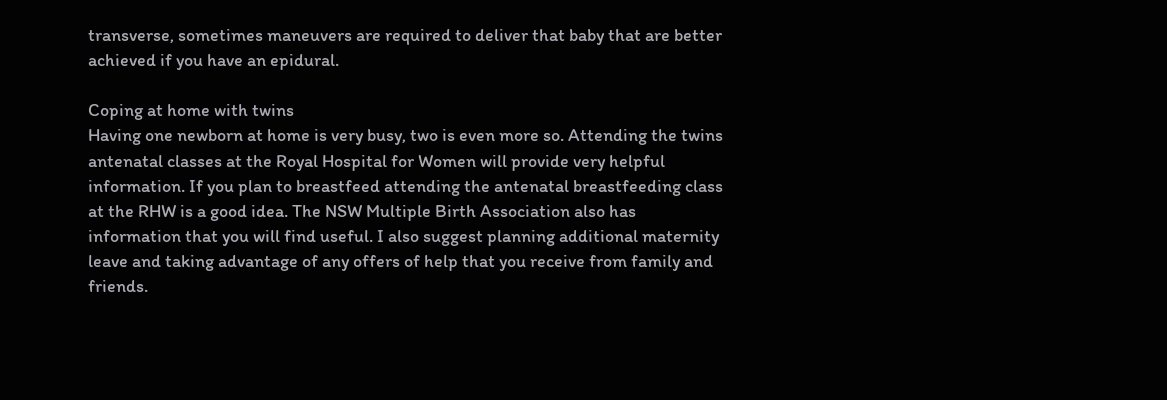transverse, sometimes maneuvers are required to deliver that baby that are better achieved if you have an epidural.

Coping at home with twins
Having one newborn at home is very busy, two is even more so. Attending the twins antenatal classes at the Royal Hospital for Women will provide very helpful information. If you plan to breastfeed attending the antenatal breastfeeding class at the RHW is a good idea. The NSW Multiple Birth Association also has information that you will find useful. I also suggest planning additional maternity leave and taking advantage of any offers of help that you receive from family and friends.